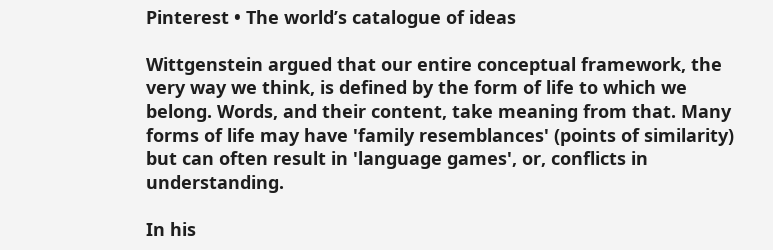Pinterest • The world’s catalogue of ideas

Wittgenstein argued that our entire conceptual framework, the very way we think, is defined by the form of life to which we belong. Words, and their content, take meaning from that. Many forms of life may have 'family resemblances' (points of similarity) but can often result in 'language games', or, conflicts in understanding.

In his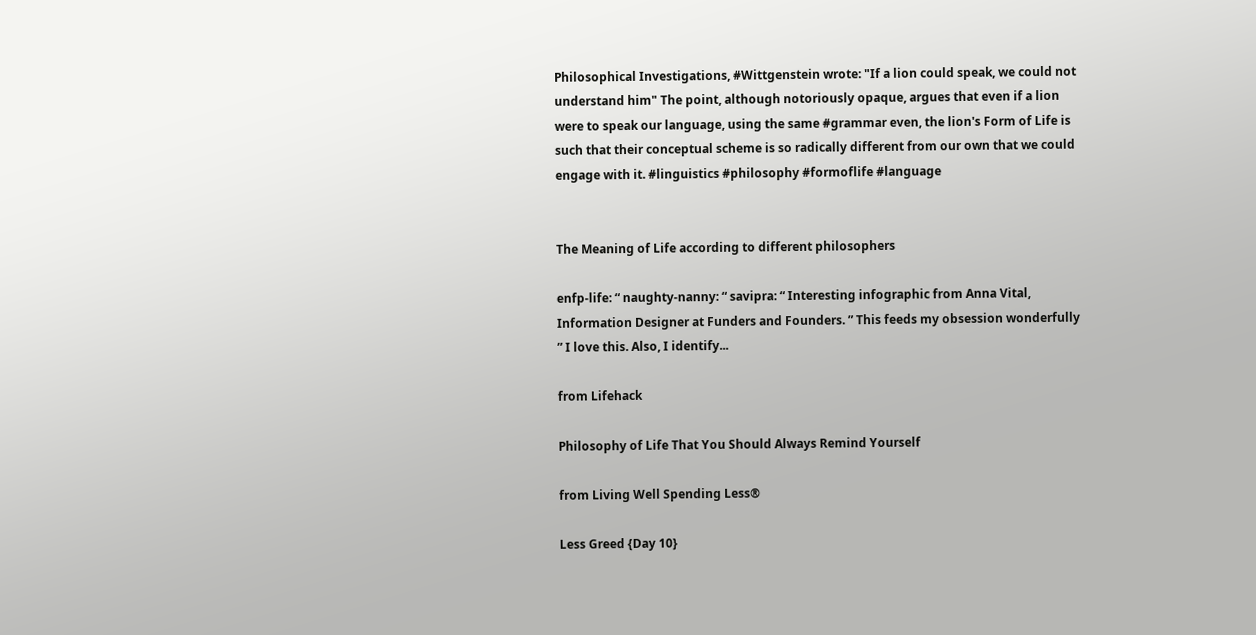Philosophical Investigations, #Wittgenstein wrote: "If a lion could speak, we could not understand him" The point, although notoriously opaque, argues that even if a lion were to speak our language, using the same #grammar even, the lion's Form of Life is such that their conceptual scheme is so radically different from our own that we could engage with it. #linguistics #philosophy #formoflife #language


The Meaning of Life according to different philosophers

enfp-life: “ naughty-nanny: “ savipra: “ Interesting infographic from Anna Vital, Information Designer at Funders and Founders. ” This feeds my obsession wonderfully ” I love this. Also, I identify...

from Lifehack

Philosophy of Life That You Should Always Remind Yourself

from Living Well Spending Less®

Less Greed {Day 10}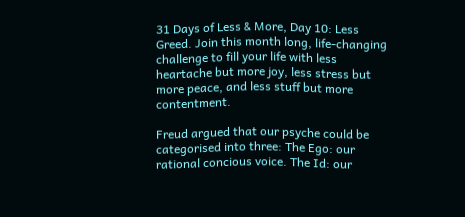31 Days of Less & More, Day 10: Less Greed. Join this month long, life-changing challenge to fill your life with less heartache but more joy, less stress but more peace, and less stuff but more contentment.

Freud argued that our psyche could be categorised into three: The Ego: our rational concious voice. The Id: our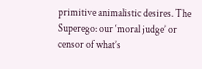primitive animalistic desires. The Superego: our ‘moral judge’ or censor of what’s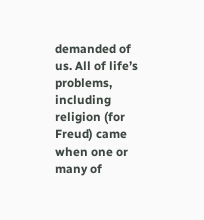demanded of us. All of life’s problems, including religion (for Freud) came when one or many of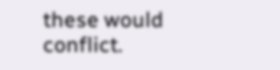these would conflict.